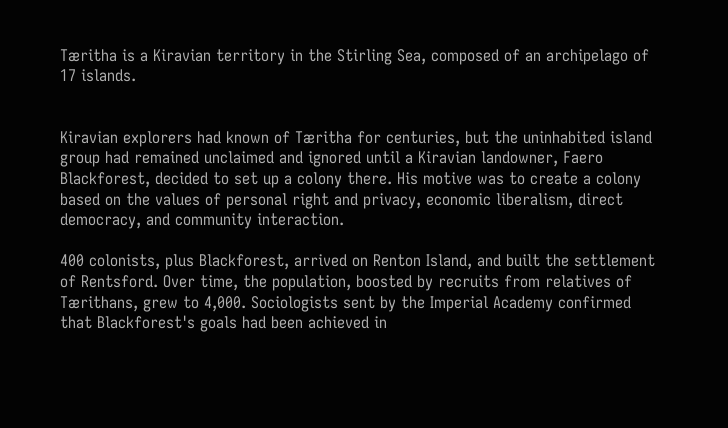Tæritha is a Kiravian territory in the Stirling Sea, composed of an archipelago of 17 islands.


Kiravian explorers had known of Tæritha for centuries, but the uninhabited island group had remained unclaimed and ignored until a Kiravian landowner, Faero Blackforest, decided to set up a colony there. His motive was to create a colony based on the values of personal right and privacy, economic liberalism, direct democracy, and community interaction.

400 colonists, plus Blackforest, arrived on Renton Island, and built the settlement of Rentsford. Over time, the population, boosted by recruits from relatives of Tærithans, grew to 4,000. Sociologists sent by the Imperial Academy confirmed that Blackforest's goals had been achieved in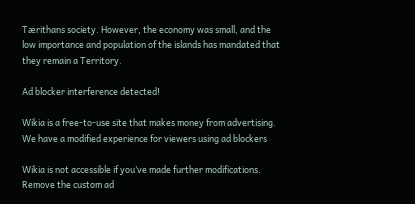Tærithans society. However, the economy was small, and the low importance and population of the islands has mandated that they remain a Territory.

Ad blocker interference detected!

Wikia is a free-to-use site that makes money from advertising. We have a modified experience for viewers using ad blockers

Wikia is not accessible if you’ve made further modifications. Remove the custom ad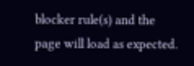blocker rule(s) and the page will load as expected.